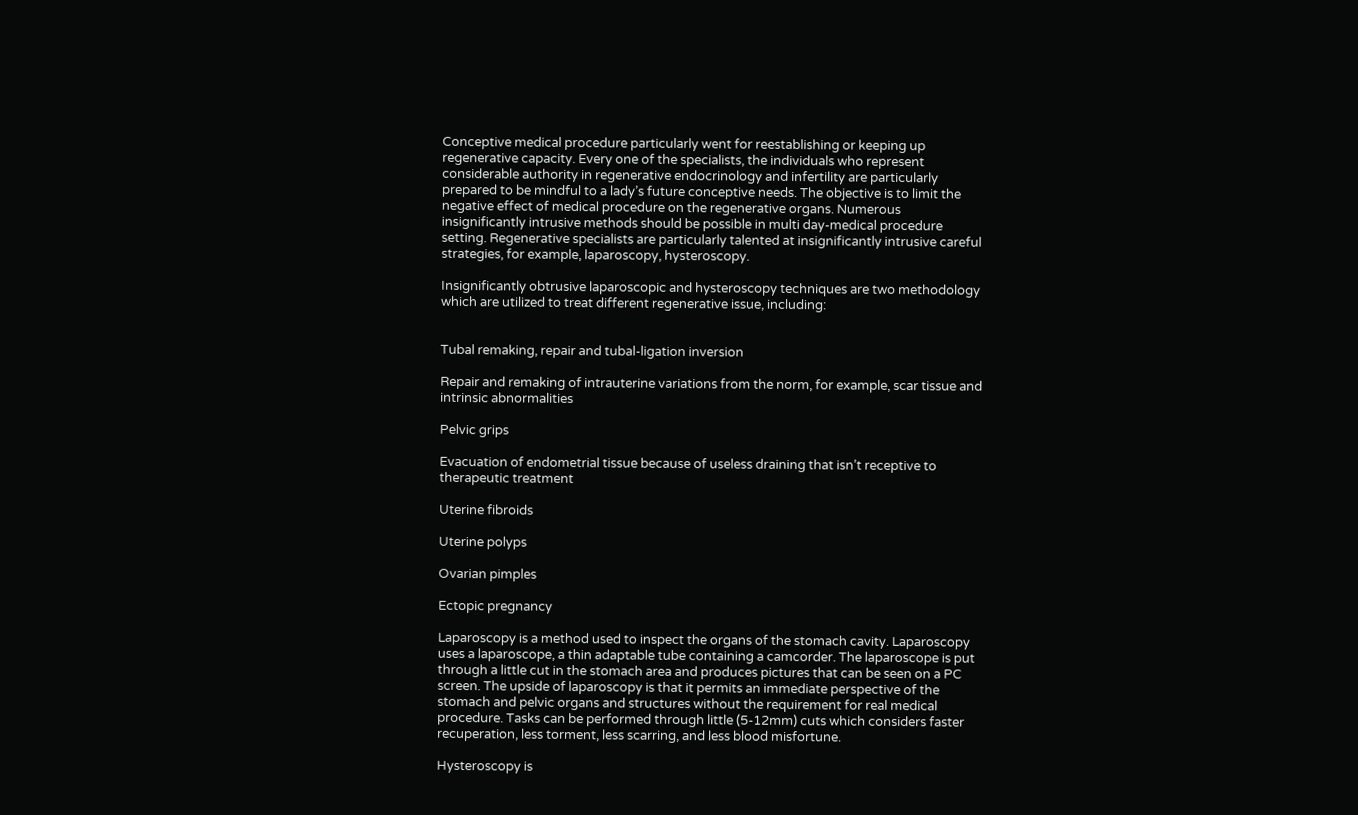Conceptive medical procedure particularly went for reestablishing or keeping up regenerative capacity. Every one of the specialists, the individuals who represent considerable authority in regenerative endocrinology and infertility are particularly prepared to be mindful to a lady’s future conceptive needs. The objective is to limit the negative effect of medical procedure on the regenerative organs. Numerous insignificantly intrusive methods should be possible in multi day-medical procedure setting. Regenerative specialists are particularly talented at insignificantly intrusive careful strategies, for example, laparoscopy, hysteroscopy.

Insignificantly obtrusive laparoscopic and hysteroscopy techniques are two methodology which are utilized to treat different regenerative issue, including:


Tubal remaking, repair and tubal-ligation inversion

Repair and remaking of intrauterine variations from the norm, for example, scar tissue and intrinsic abnormalities

Pelvic grips

Evacuation of endometrial tissue because of useless draining that isn’t receptive to therapeutic treatment

Uterine fibroids

Uterine polyps

Ovarian pimples

Ectopic pregnancy

Laparoscopy is a method used to inspect the organs of the stomach cavity. Laparoscopy uses a laparoscope, a thin adaptable tube containing a camcorder. The laparoscope is put through a little cut in the stomach area and produces pictures that can be seen on a PC screen. The upside of laparoscopy is that it permits an immediate perspective of the stomach and pelvic organs and structures without the requirement for real medical procedure. Tasks can be performed through little (5-12mm) cuts which considers faster recuperation, less torment, less scarring, and less blood misfortune.

Hysteroscopy is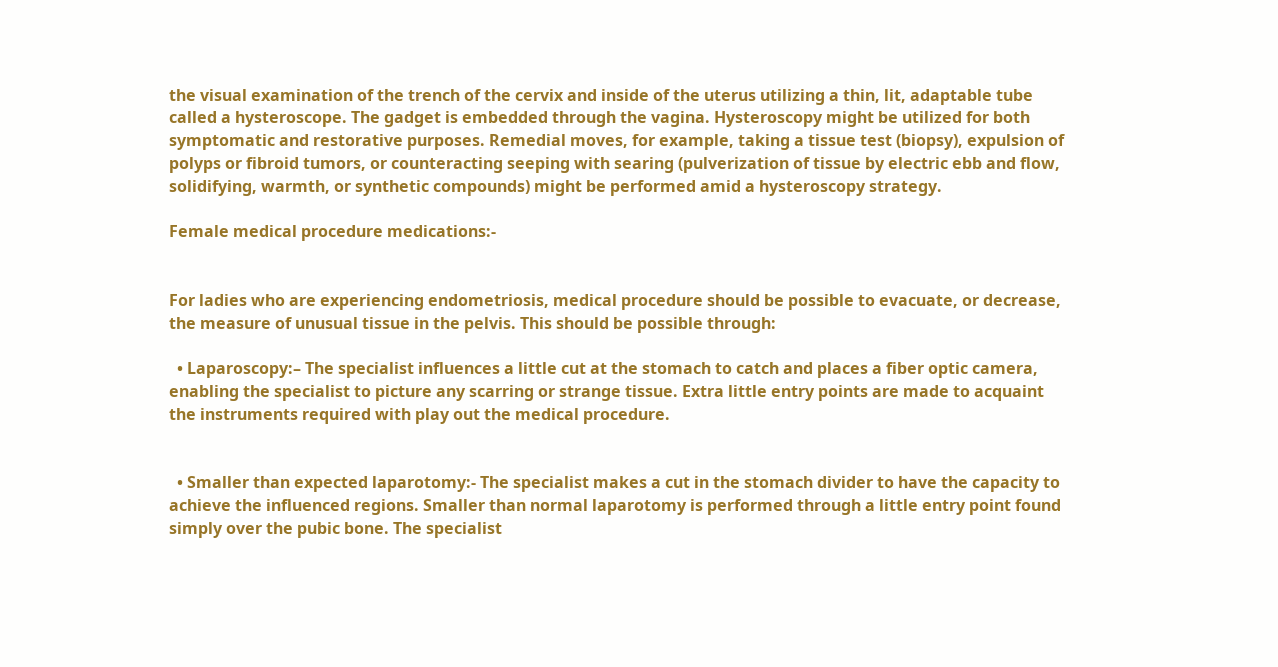the visual examination of the trench of the cervix and inside of the uterus utilizing a thin, lit, adaptable tube called a hysteroscope. The gadget is embedded through the vagina. Hysteroscopy might be utilized for both symptomatic and restorative purposes. Remedial moves, for example, taking a tissue test (biopsy), expulsion of polyps or fibroid tumors, or counteracting seeping with searing (pulverization of tissue by electric ebb and flow, solidifying, warmth, or synthetic compounds) might be performed amid a hysteroscopy strategy.

Female medical procedure medications:-


For ladies who are experiencing endometriosis, medical procedure should be possible to evacuate, or decrease, the measure of unusual tissue in the pelvis. This should be possible through:

  • Laparoscopy:– The specialist influences a little cut at the stomach to catch and places a fiber optic camera, enabling the specialist to picture any scarring or strange tissue. Extra little entry points are made to acquaint the instruments required with play out the medical procedure.


  • Smaller than expected laparotomy:- The specialist makes a cut in the stomach divider to have the capacity to achieve the influenced regions. Smaller than normal laparotomy is performed through a little entry point found simply over the pubic bone. The specialist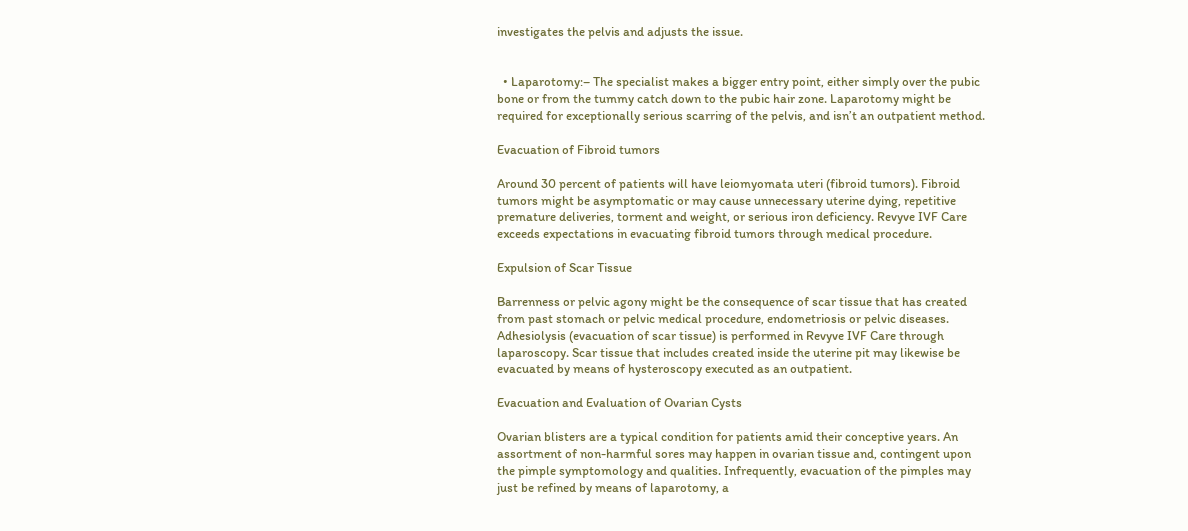investigates the pelvis and adjusts the issue.


  • Laparotomy:– The specialist makes a bigger entry point, either simply over the pubic bone or from the tummy catch down to the pubic hair zone. Laparotomy might be required for exceptionally serious scarring of the pelvis, and isn’t an outpatient method.

Evacuation of Fibroid tumors

Around 30 percent of patients will have leiomyomata uteri (fibroid tumors). Fibroid tumors might be asymptomatic or may cause unnecessary uterine dying, repetitive premature deliveries, torment and weight, or serious iron deficiency. Revyve IVF Care exceeds expectations in evacuating fibroid tumors through medical procedure.

Expulsion of Scar Tissue

Barrenness or pelvic agony might be the consequence of scar tissue that has created from past stomach or pelvic medical procedure, endometriosis or pelvic diseases. Adhesiolysis (evacuation of scar tissue) is performed in Revyve IVF Care through laparoscopy. Scar tissue that includes created inside the uterine pit may likewise be evacuated by means of hysteroscopy executed as an outpatient.

Evacuation and Evaluation of Ovarian Cysts

Ovarian blisters are a typical condition for patients amid their conceptive years. An assortment of non-harmful sores may happen in ovarian tissue and, contingent upon the pimple symptomology and qualities. Infrequently, evacuation of the pimples may just be refined by means of laparotomy, a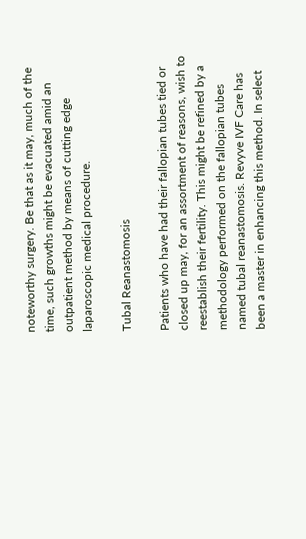noteworthy surgery. Be that as it may, much of the time, such growths might be evacuated amid an outpatient method by means of cutting edge laparoscopic medical procedure.

Tubal Reanastomosis

Patients who have had their fallopian tubes tied or closed up may, for an assortment of reasons, wish to reestablish their fertility. This might be refined by a methodology performed on the fallopian tubes named tubal reanastomosis. Revyve IVF Care has been a master in enhancing this method. In select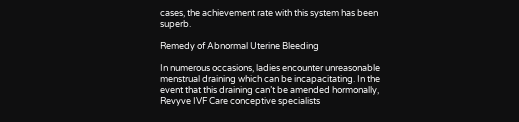cases, the achievement rate with this system has been superb.

Remedy of Abnormal Uterine Bleeding

In numerous occasions, ladies encounter unreasonable menstrual draining which can be incapacitating. In the event that this draining can’t be amended hormonally, Revyve IVF Care conceptive specialists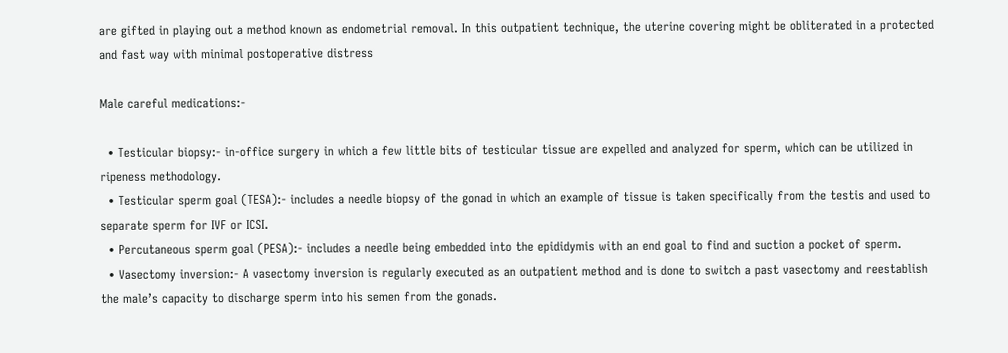are gifted in playing out a method known as endometrial removal. In this outpatient technique, the uterine covering might be obliterated in a protected and fast way with minimal postoperative distress

Male careful medications:-

  • Testicular biopsy:- in-office surgery in which a few little bits of testicular tissue are expelled and analyzed for sperm, which can be utilized in ripeness methodology.
  • Testicular sperm goal (TESA):- includes a needle biopsy of the gonad in which an example of tissue is taken specifically from the testis and used to separate sperm for IVF or ICSI.
  • Percutaneous sperm goal (PESA):- includes a needle being embedded into the epididymis with an end goal to find and suction a pocket of sperm.
  • Vasectomy inversion:- A vasectomy inversion is regularly executed as an outpatient method and is done to switch a past vasectomy and reestablish the male’s capacity to discharge sperm into his semen from the gonads.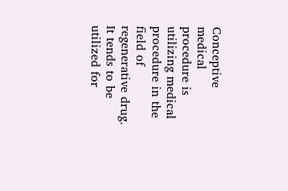Conceptive medical procedure is utilizing medical procedure in the field of regenerative drug. It tends to be utilized for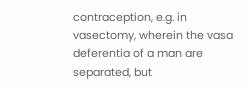contraception, e.g. in vasectomy, wherein the vasa deferentia of a man are separated, but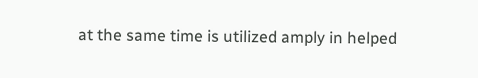at the same time is utilized amply in helped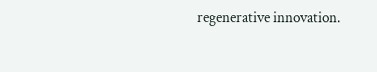regenerative innovation.